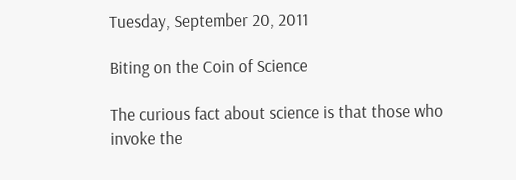Tuesday, September 20, 2011

Biting on the Coin of Science

The curious fact about science is that those who invoke the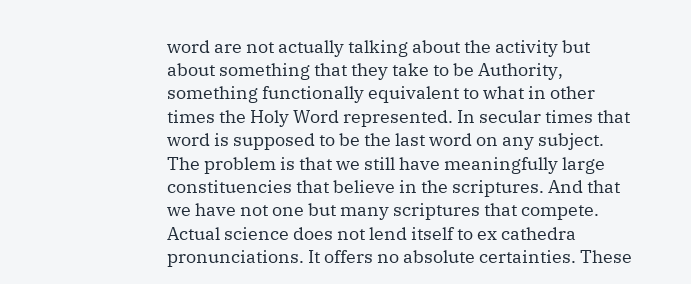word are not actually talking about the activity but about something that they take to be Authority, something functionally equivalent to what in other times the Holy Word represented. In secular times that word is supposed to be the last word on any subject. The problem is that we still have meaningfully large constituencies that believe in the scriptures. And that we have not one but many scriptures that compete. Actual science does not lend itself to ex cathedra pronunciations. It offers no absolute certainties. These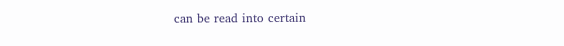can be read into certain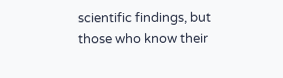scientific findings, but those who know their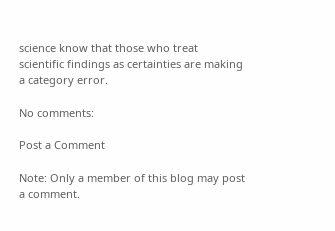science know that those who treat scientific findings as certainties are making a category error.

No comments:

Post a Comment

Note: Only a member of this blog may post a comment.